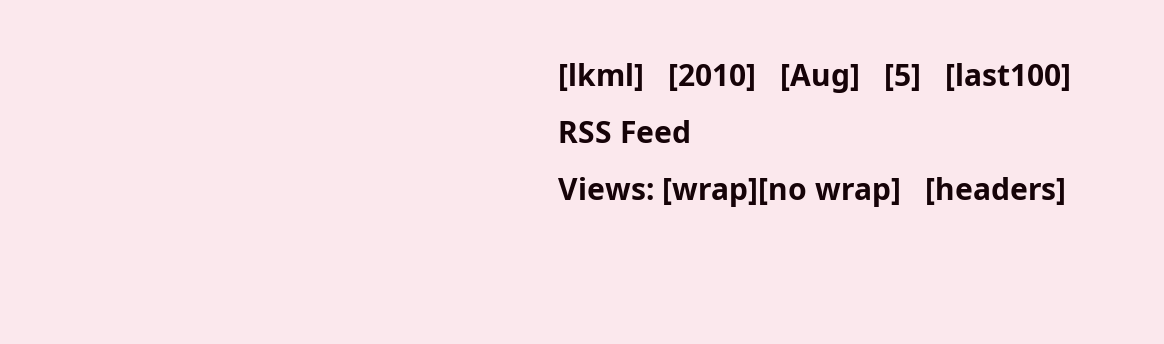[lkml]   [2010]   [Aug]   [5]   [last100]   RSS Feed
Views: [wrap][no wrap]   [headers]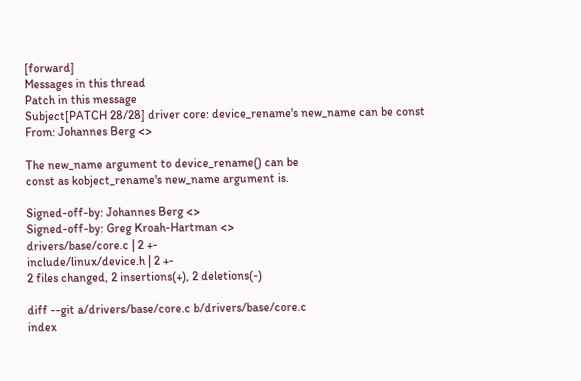[forward]
Messages in this thread
Patch in this message
Subject[PATCH 28/28] driver core: device_rename's new_name can be const
From: Johannes Berg <>

The new_name argument to device_rename() can be
const as kobject_rename's new_name argument is.

Signed-off-by: Johannes Berg <>
Signed-off-by: Greg Kroah-Hartman <>
drivers/base/core.c | 2 +-
include/linux/device.h | 2 +-
2 files changed, 2 insertions(+), 2 deletions(-)

diff --git a/drivers/base/core.c b/drivers/base/core.c
index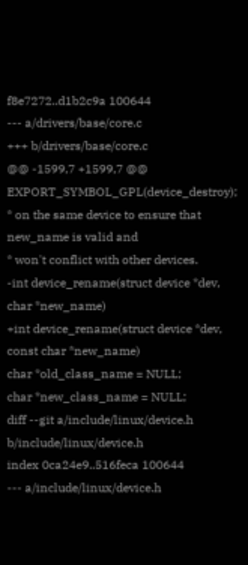f8e7272..d1b2c9a 100644
--- a/drivers/base/core.c
+++ b/drivers/base/core.c
@@ -1599,7 +1599,7 @@ EXPORT_SYMBOL_GPL(device_destroy);
* on the same device to ensure that new_name is valid and
* won't conflict with other devices.
-int device_rename(struct device *dev, char *new_name)
+int device_rename(struct device *dev, const char *new_name)
char *old_class_name = NULL;
char *new_class_name = NULL;
diff --git a/include/linux/device.h b/include/linux/device.h
index 0ca24e9..516feca 100644
--- a/include/linux/device.h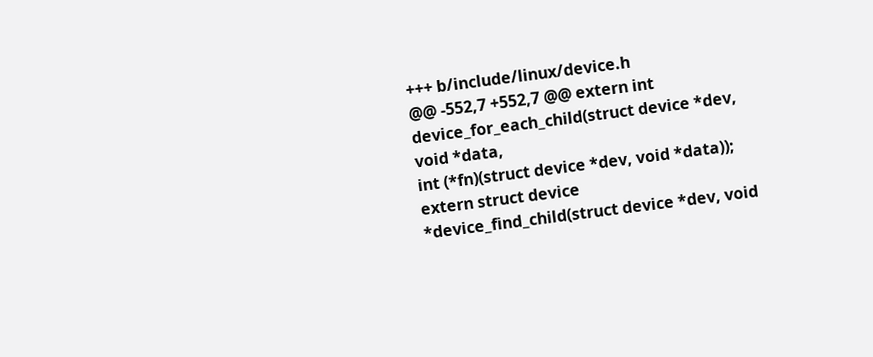+++ b/include/linux/device.h
@@ -552,7 +552,7 @@ extern int device_for_each_child(struct device *dev, void *data,
int (*fn)(struct device *dev, void *data));
extern struct device *device_find_child(struct device *dev, void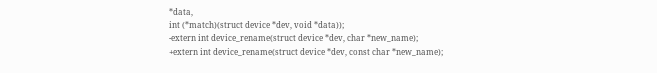*data,
int (*match)(struct device *dev, void *data));
-extern int device_rename(struct device *dev, char *new_name);
+extern int device_rename(struct device *dev, const char *new_name);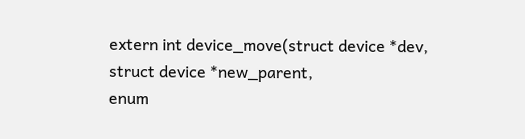extern int device_move(struct device *dev, struct device *new_parent,
enum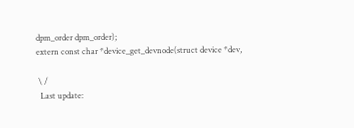dpm_order dpm_order);
extern const char *device_get_devnode(struct device *dev,

 \ /
  Last update: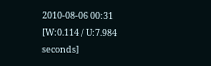2010-08-06 00:31    [W:0.114 / U:7.984 seconds]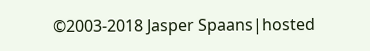©2003-2018 Jasper Spaans|hosted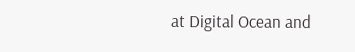at Digital Ocean and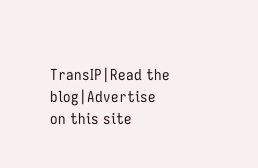TransIP|Read the blog|Advertise on this site